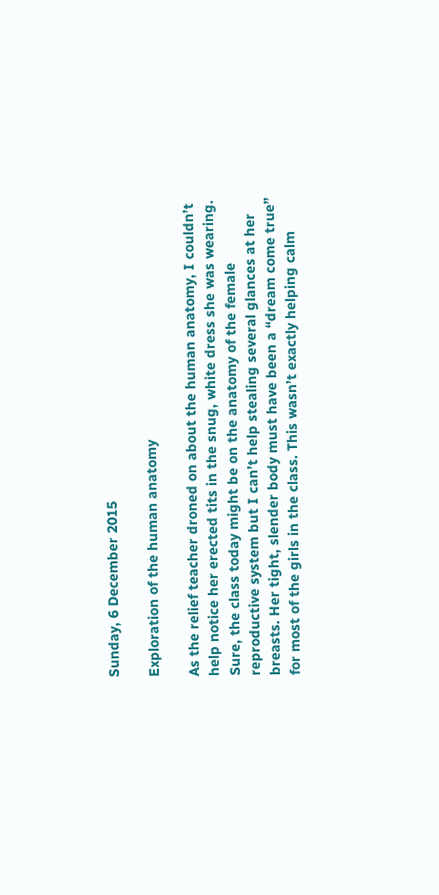Sunday, 6 December 2015

Exploration of the human anatomy

As the relief teacher droned on about the human anatomy, I couldn’t help notice her erected tits in the snug, white dress she was wearing. Sure, the class today might be on the anatomy of the female reproductive system but I can’t help stealing several glances at her breasts. Her tight, slender body must have been a “dream come true” for most of the girls in the class. This wasn’t exactly helping calm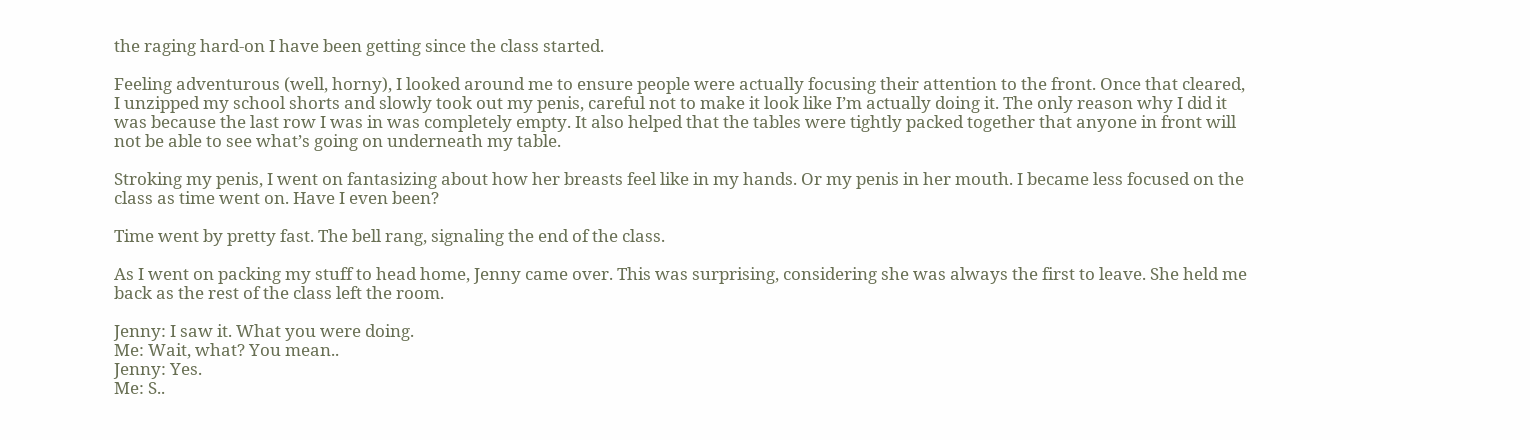the raging hard-on I have been getting since the class started.

Feeling adventurous (well, horny), I looked around me to ensure people were actually focusing their attention to the front. Once that cleared, I unzipped my school shorts and slowly took out my penis, careful not to make it look like I’m actually doing it. The only reason why I did it was because the last row I was in was completely empty. It also helped that the tables were tightly packed together that anyone in front will not be able to see what’s going on underneath my table.

Stroking my penis, I went on fantasizing about how her breasts feel like in my hands. Or my penis in her mouth. I became less focused on the class as time went on. Have I even been?

Time went by pretty fast. The bell rang, signaling the end of the class.

As I went on packing my stuff to head home, Jenny came over. This was surprising, considering she was always the first to leave. She held me back as the rest of the class left the room.

Jenny: I saw it. What you were doing.
Me: Wait, what? You mean..
Jenny: Yes.
Me: S..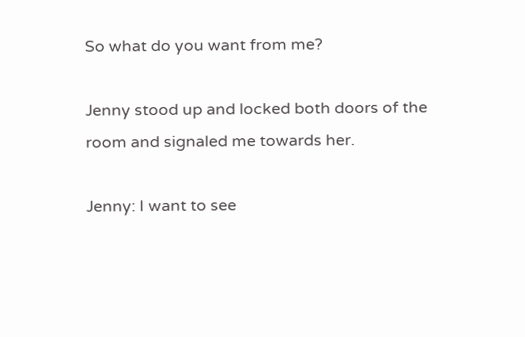So what do you want from me?

Jenny stood up and locked both doors of the room and signaled me towards her.

Jenny: I want to see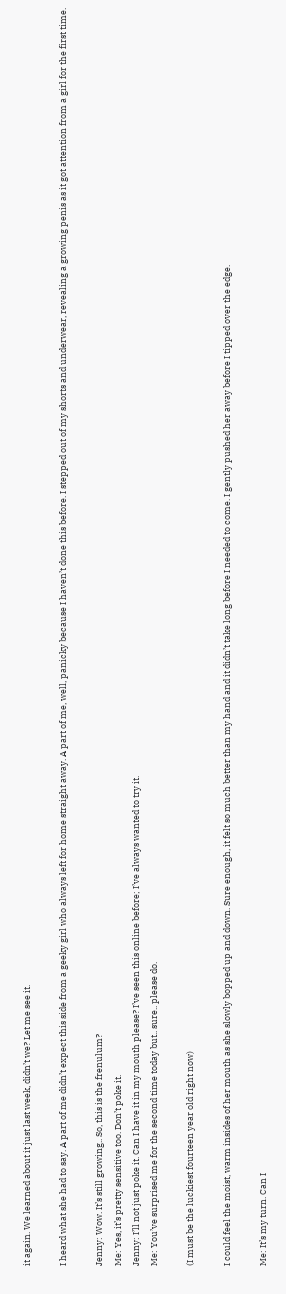it again. We learned about it just last week, didn’t we? Let me see it.

I heard what she had to say. A part of me didn’t expect this side from a geeky girl who always left for home straight away. A part of me, well, panicky because I haven’t done this before. I stepped out of my shorts and underwear, revealing a growing penis as it got attention from a girl for the first time.

Jenny: Wow. It’s still growing.. So, this is the frenulum?
Me: Yes, it’s pretty sensitive too. Don’t poke it.
Jenny: I’ll not just poke it. Can I have it in my mouth please? I’ve seen this online before; I’ve always wanted to try it.
Me: You’ve surprised me for the second time today but.. sure.. please do.

(I must be the luckiest fourteen year old right now)

I could feel the moist, warm insides of her mouth as she slowly bopped up and down. Sure enough, it felt so much better than my hand and it didn’t take long before I needed to come. I gently pushed her away before I tipped over the edge.

Me: It’s my turn. Can I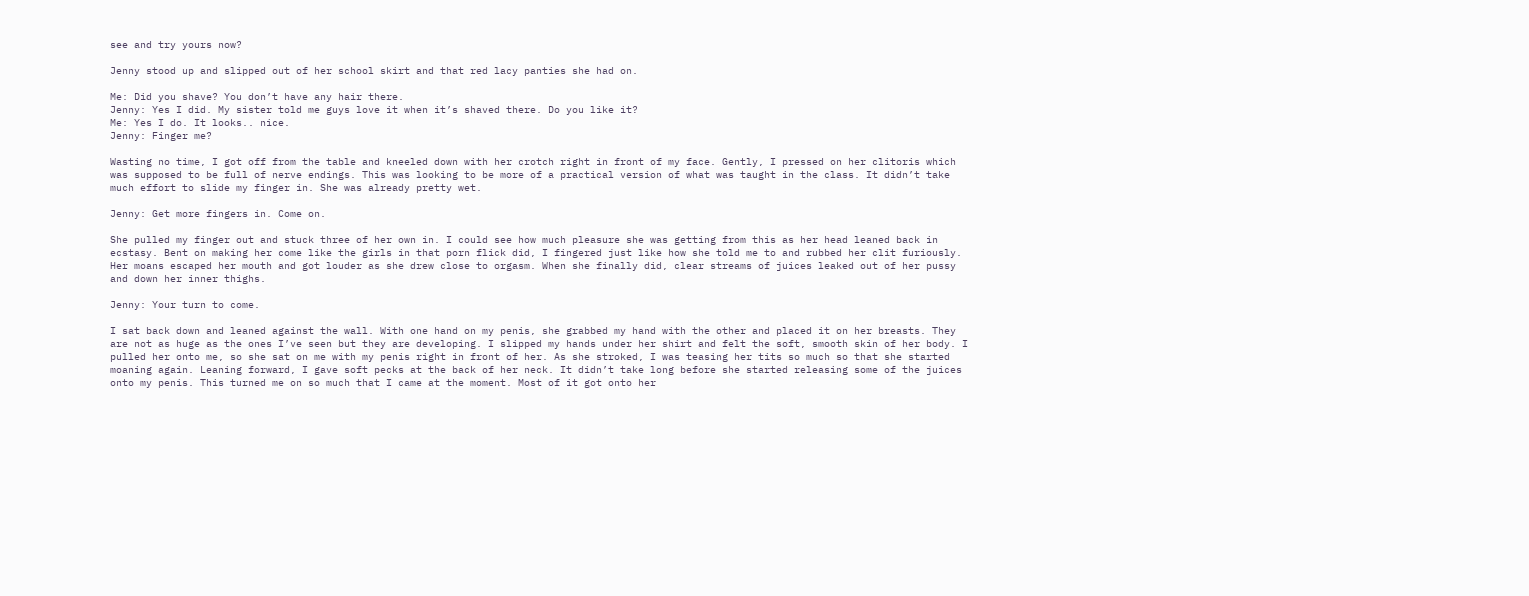see and try yours now?

Jenny stood up and slipped out of her school skirt and that red lacy panties she had on.

Me: Did you shave? You don’t have any hair there.
Jenny: Yes I did. My sister told me guys love it when it’s shaved there. Do you like it?
Me: Yes I do. It looks.. nice.
Jenny: Finger me?

Wasting no time, I got off from the table and kneeled down with her crotch right in front of my face. Gently, I pressed on her clitoris which was supposed to be full of nerve endings. This was looking to be more of a practical version of what was taught in the class. It didn’t take much effort to slide my finger in. She was already pretty wet.

Jenny: Get more fingers in. Come on.

She pulled my finger out and stuck three of her own in. I could see how much pleasure she was getting from this as her head leaned back in ecstasy. Bent on making her come like the girls in that porn flick did, I fingered just like how she told me to and rubbed her clit furiously. Her moans escaped her mouth and got louder as she drew close to orgasm. When she finally did, clear streams of juices leaked out of her pussy and down her inner thighs.

Jenny: Your turn to come.

I sat back down and leaned against the wall. With one hand on my penis, she grabbed my hand with the other and placed it on her breasts. They are not as huge as the ones I’ve seen but they are developing. I slipped my hands under her shirt and felt the soft, smooth skin of her body. I pulled her onto me, so she sat on me with my penis right in front of her. As she stroked, I was teasing her tits so much so that she started moaning again. Leaning forward, I gave soft pecks at the back of her neck. It didn’t take long before she started releasing some of the juices onto my penis. This turned me on so much that I came at the moment. Most of it got onto her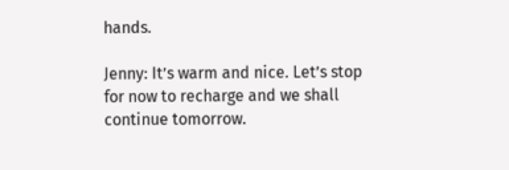hands.

Jenny: It’s warm and nice. Let’s stop for now to recharge and we shall continue tomorrow.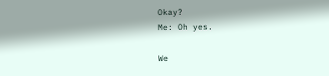Okay?
Me: Oh yes.

We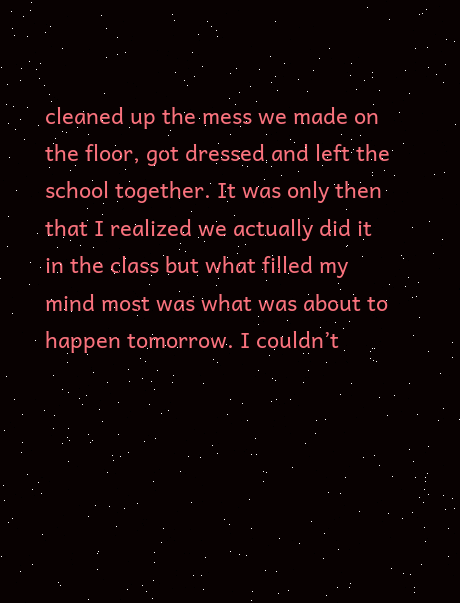cleaned up the mess we made on the floor, got dressed and left the school together. It was only then that I realized we actually did it in the class but what filled my mind most was what was about to happen tomorrow. I couldn’t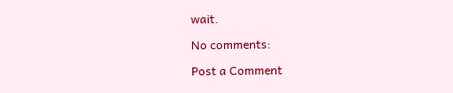wait.

No comments:

Post a Comment